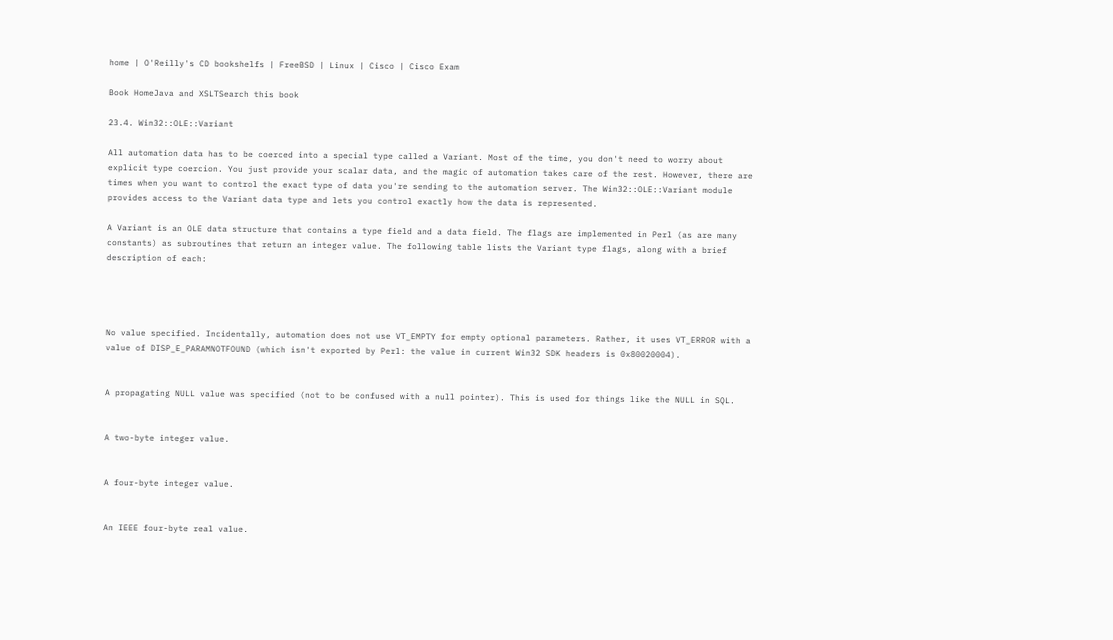home | O'Reilly's CD bookshelfs | FreeBSD | Linux | Cisco | Cisco Exam

Book HomeJava and XSLTSearch this book

23.4. Win32::OLE::Variant

All automation data has to be coerced into a special type called a Variant. Most of the time, you don't need to worry about explicit type coercion. You just provide your scalar data, and the magic of automation takes care of the rest. However, there are times when you want to control the exact type of data you're sending to the automation server. The Win32::OLE::Variant module provides access to the Variant data type and lets you control exactly how the data is represented.

A Variant is an OLE data structure that contains a type field and a data field. The flags are implemented in Perl (as are many constants) as subroutines that return an integer value. The following table lists the Variant type flags, along with a brief description of each:




No value specified. Incidentally, automation does not use VT_EMPTY for empty optional parameters. Rather, it uses VT_ERROR with a value of DISP_E_PARAMNOTFOUND (which isn't exported by Perl: the value in current Win32 SDK headers is 0x80020004).


A propagating NULL value was specified (not to be confused with a null pointer). This is used for things like the NULL in SQL.


A two-byte integer value.


A four-byte integer value.


An IEEE four-byte real value.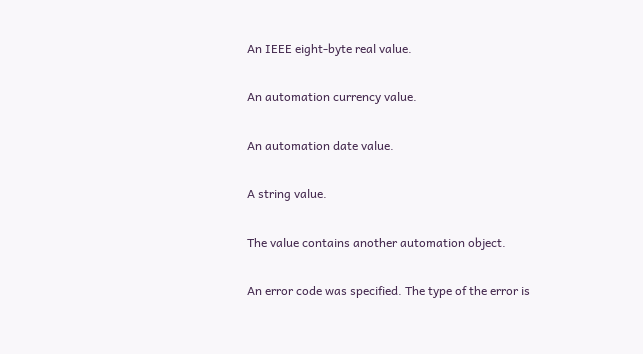An IEEE eight-byte real value.


An automation currency value.


An automation date value.


A string value.


The value contains another automation object.


An error code was specified. The type of the error is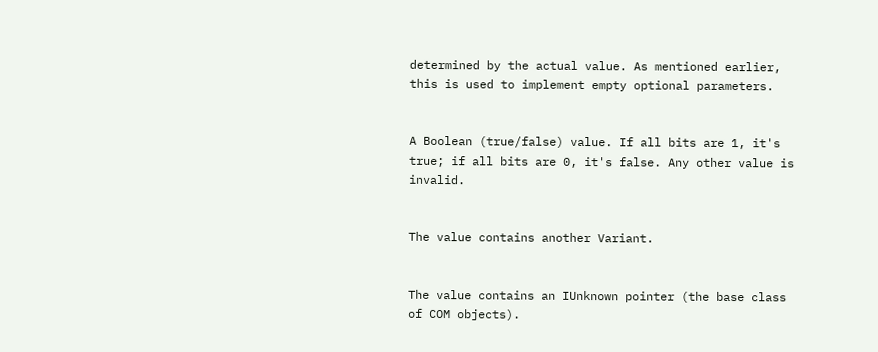determined by the actual value. As mentioned earlier, this is used to implement empty optional parameters.


A Boolean (true/false) value. If all bits are 1, it's true; if all bits are 0, it's false. Any other value is invalid.


The value contains another Variant.


The value contains an IUnknown pointer (the base class of COM objects).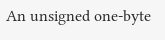An unsigned one-byte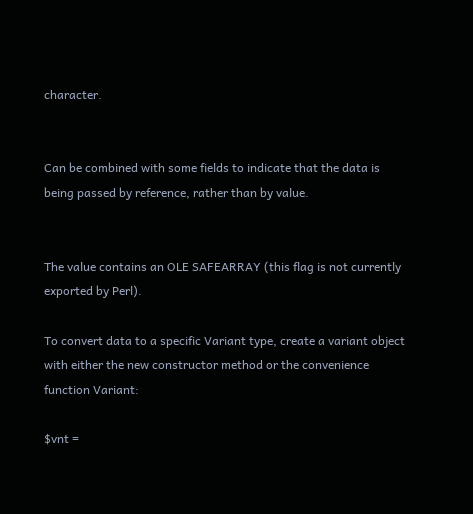character.


Can be combined with some fields to indicate that the data is being passed by reference, rather than by value.


The value contains an OLE SAFEARRAY (this flag is not currently exported by Perl).

To convert data to a specific Variant type, create a variant object with either the new constructor method or the convenience function Variant:

$vnt =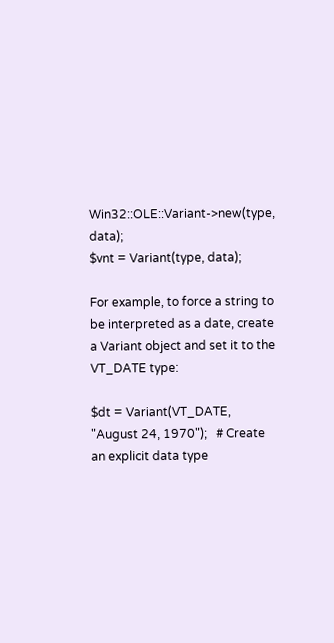Win32::OLE::Variant->new(type, data);
$vnt = Variant(type, data);

For example, to force a string to be interpreted as a date, create a Variant object and set it to the VT_DATE type:

$dt = Variant(VT_DATE, "August 24, 1970");   # Create an explicit data type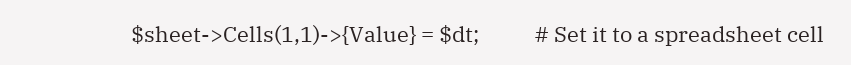$sheet->Cells(1,1)->{Value} = $dt;           # Set it to a spreadsheet cell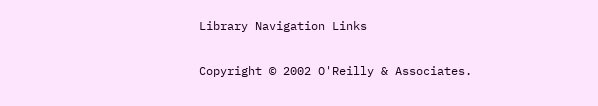Library Navigation Links

Copyright © 2002 O'Reilly & Associates.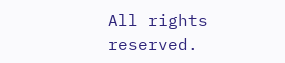All rights reserved.